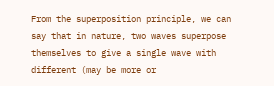From the superposition principle, we can say that in nature, two waves superpose themselves to give a single wave with different (may be more or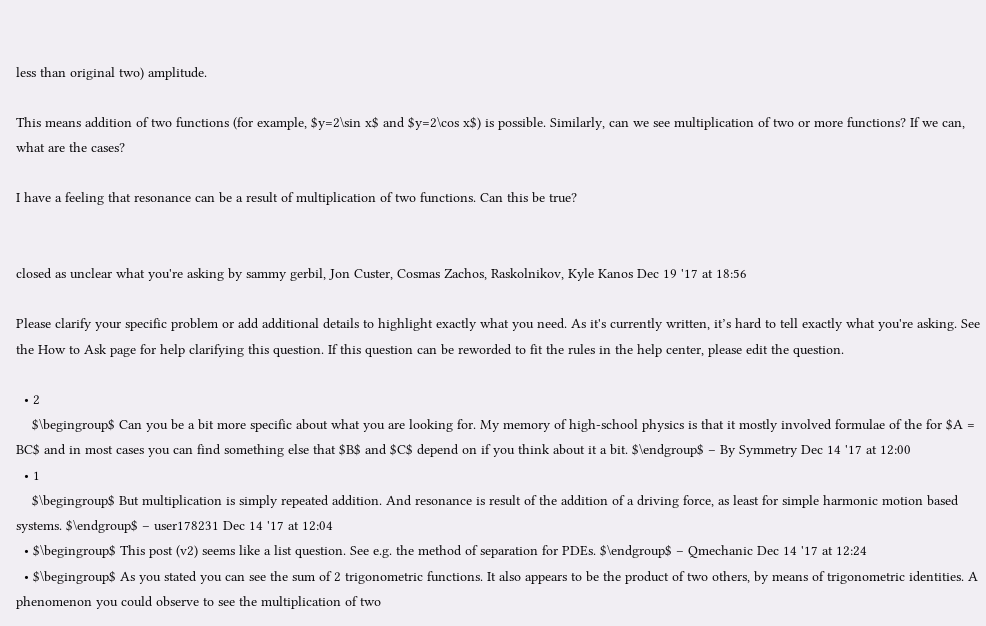less than original two) amplitude.

This means addition of two functions (for example, $y=2\sin x$ and $y=2\cos x$) is possible. Similarly, can we see multiplication of two or more functions? If we can, what are the cases?

I have a feeling that resonance can be a result of multiplication of two functions. Can this be true?


closed as unclear what you're asking by sammy gerbil, Jon Custer, Cosmas Zachos, Raskolnikov, Kyle Kanos Dec 19 '17 at 18:56

Please clarify your specific problem or add additional details to highlight exactly what you need. As it's currently written, it’s hard to tell exactly what you're asking. See the How to Ask page for help clarifying this question. If this question can be reworded to fit the rules in the help center, please edit the question.

  • 2
    $\begingroup$ Can you be a bit more specific about what you are looking for. My memory of high-school physics is that it mostly involved formulae of the for $A = BC$ and in most cases you can find something else that $B$ and $C$ depend on if you think about it a bit. $\endgroup$ – By Symmetry Dec 14 '17 at 12:00
  • 1
    $\begingroup$ But multiplication is simply repeated addition. And resonance is result of the addition of a driving force, as least for simple harmonic motion based systems. $\endgroup$ – user178231 Dec 14 '17 at 12:04
  • $\begingroup$ This post (v2) seems like a list question. See e.g. the method of separation for PDEs. $\endgroup$ – Qmechanic Dec 14 '17 at 12:24
  • $\begingroup$ As you stated you can see the sum of 2 trigonometric functions. It also appears to be the product of two others, by means of trigonometric identities. A phenomenon you could observe to see the multiplication of two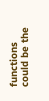functions could be the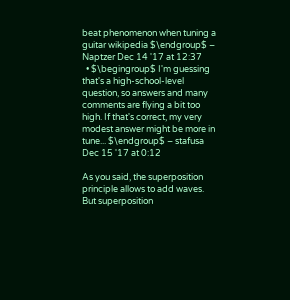beat phenomenon when tuning a guitar wikipedia $\endgroup$ – Naptzer Dec 14 '17 at 12:37
  • $\begingroup$ I'm guessing that's a high-school-level question, so answers and many comments are flying a bit too high. If that's correct, my very modest answer might be more in tune... $\endgroup$ – stafusa Dec 15 '17 at 0:12

As you said, the superposition principle allows to add waves. But superposition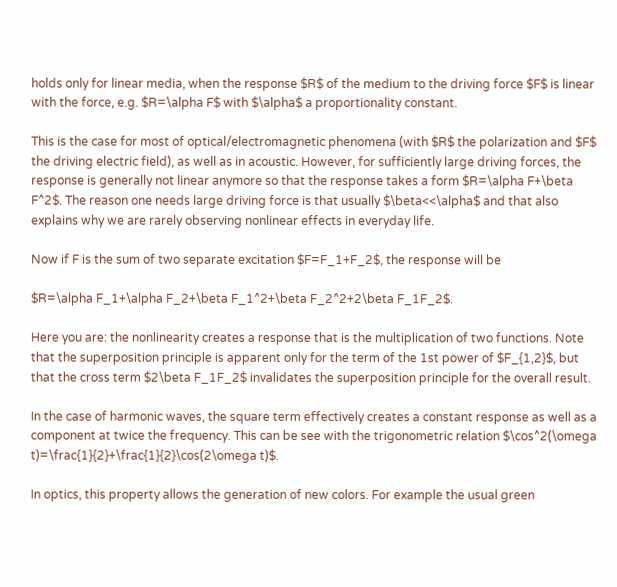holds only for linear media, when the response $R$ of the medium to the driving force $F$ is linear with the force, e.g. $R=\alpha F$ with $\alpha$ a proportionality constant.

This is the case for most of optical/electromagnetic phenomena (with $R$ the polarization and $F$ the driving electric field), as well as in acoustic. However, for sufficiently large driving forces, the response is generally not linear anymore so that the response takes a form $R=\alpha F+\beta F^2$. The reason one needs large driving force is that usually $\beta<<\alpha$ and that also explains why we are rarely observing nonlinear effects in everyday life.

Now if F is the sum of two separate excitation $F=F_1+F_2$, the response will be

$R=\alpha F_1+\alpha F_2+\beta F_1^2+\beta F_2^2+2\beta F_1F_2$.

Here you are: the nonlinearity creates a response that is the multiplication of two functions. Note that the superposition principle is apparent only for the term of the 1st power of $F_{1,2}$, but that the cross term $2\beta F_1F_2$ invalidates the superposition principle for the overall result.

In the case of harmonic waves, the square term effectively creates a constant response as well as a component at twice the frequency. This can be see with the trigonometric relation $\cos^2(\omega t)=\frac{1}{2}+\frac{1}{2}\cos(2\omega t)$.

In optics, this property allows the generation of new colors. For example the usual green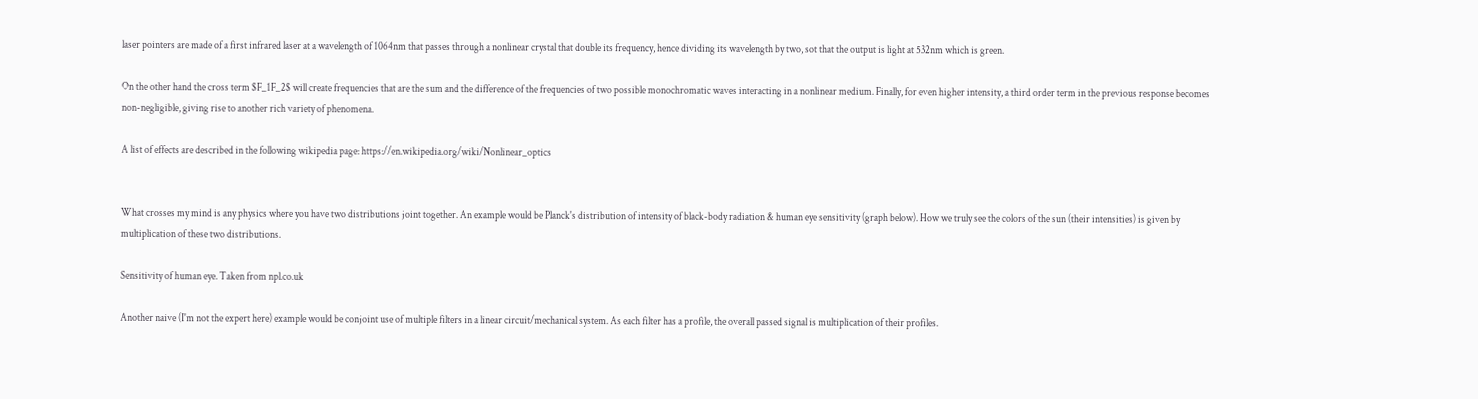laser pointers are made of a first infrared laser at a wavelength of 1064nm that passes through a nonlinear crystal that double its frequency, hence dividing its wavelength by two, sot that the output is light at 532nm which is green.

On the other hand the cross term $F_1F_2$ will create frequencies that are the sum and the difference of the frequencies of two possible monochromatic waves interacting in a nonlinear medium. Finally, for even higher intensity, a third order term in the previous response becomes non-negligible, giving rise to another rich variety of phenomena.

A list of effects are described in the following wikipedia page: https://en.wikipedia.org/wiki/Nonlinear_optics


What crosses my mind is any physics where you have two distributions joint together. An example would be Planck's distribution of intensity of black-body radiation & human eye sensitivity (graph below). How we truly see the colors of the sun (their intensities) is given by multiplication of these two distributions.

Sensitivity of human eye. Taken from npl.co.uk

Another naive (I'm not the expert here) example would be conjoint use of multiple filters in a linear circuit/mechanical system. As each filter has a profile, the overall passed signal is multiplication of their profiles.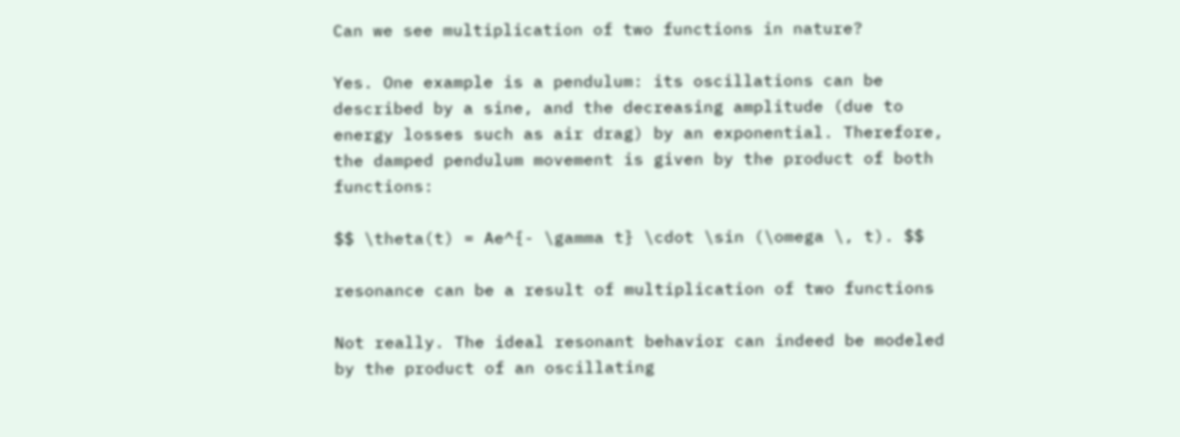Can we see multiplication of two functions in nature?

Yes. One example is a pendulum: its oscillations can be described by a sine, and the decreasing amplitude (due to energy losses such as air drag) by an exponential. Therefore, the damped pendulum movement is given by the product of both functions:

$$ \theta(t) = Ae^{- \gamma t} \cdot \sin (\omega \, t). $$

resonance can be a result of multiplication of two functions

Not really. The ideal resonant behavior can indeed be modeled by the product of an oscillating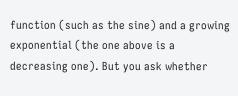function (such as the sine) and a growing exponential (the one above is a decreasing one). But you ask whether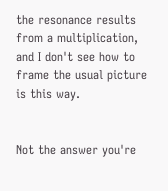the resonance results from a multiplication, and I don't see how to frame the usual picture is this way.


Not the answer you're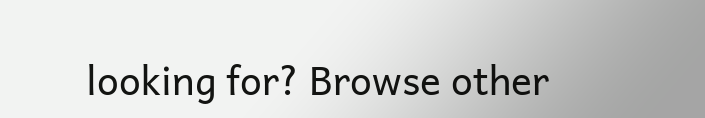looking for? Browse other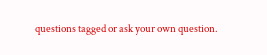questions tagged or ask your own question.